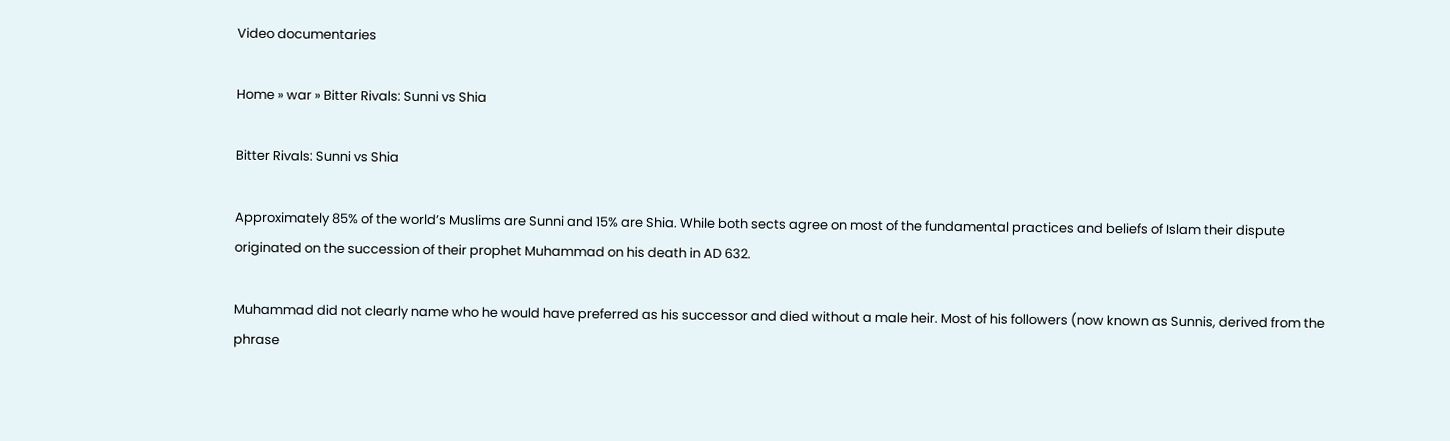Video documentaries

Home » war » Bitter Rivals: Sunni vs Shia

Bitter Rivals: Sunni vs Shia

Approximately 85% of the world’s Muslims are Sunni and 15% are Shia. While both sects agree on most of the fundamental practices and beliefs of Islam their dispute originated on the succession of their prophet Muhammad on his death in AD 632.

Muhammad did not clearly name who he would have preferred as his successor and died without a male heir. Most of his followers (now known as Sunnis, derived from the phrase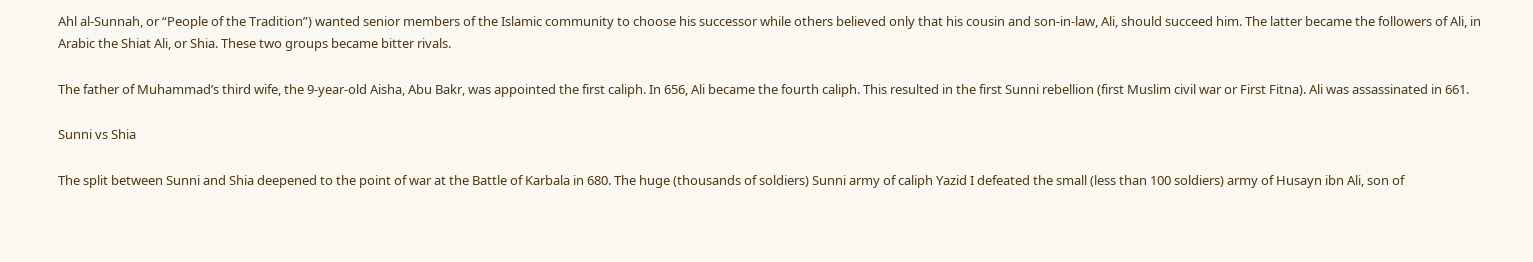Ahl al-Sunnah, or “People of the Tradition”) wanted senior members of the Islamic community to choose his successor while others believed only that his cousin and son-in-law, Ali, should succeed him. The latter became the followers of Ali, in Arabic the Shiat Ali, or Shia. These two groups became bitter rivals.

The father of Muhammad’s third wife, the 9-year-old Aisha, Abu Bakr, was appointed the first caliph. In 656, Ali became the fourth caliph. This resulted in the first Sunni rebellion (first Muslim civil war or First Fitna). Ali was assassinated in 661.

Sunni vs Shia

The split between Sunni and Shia deepened to the point of war at the Battle of Karbala in 680. The huge (thousands of soldiers) Sunni army of caliph Yazid I defeated the small (less than 100 soldiers) army of Husayn ibn Ali, son of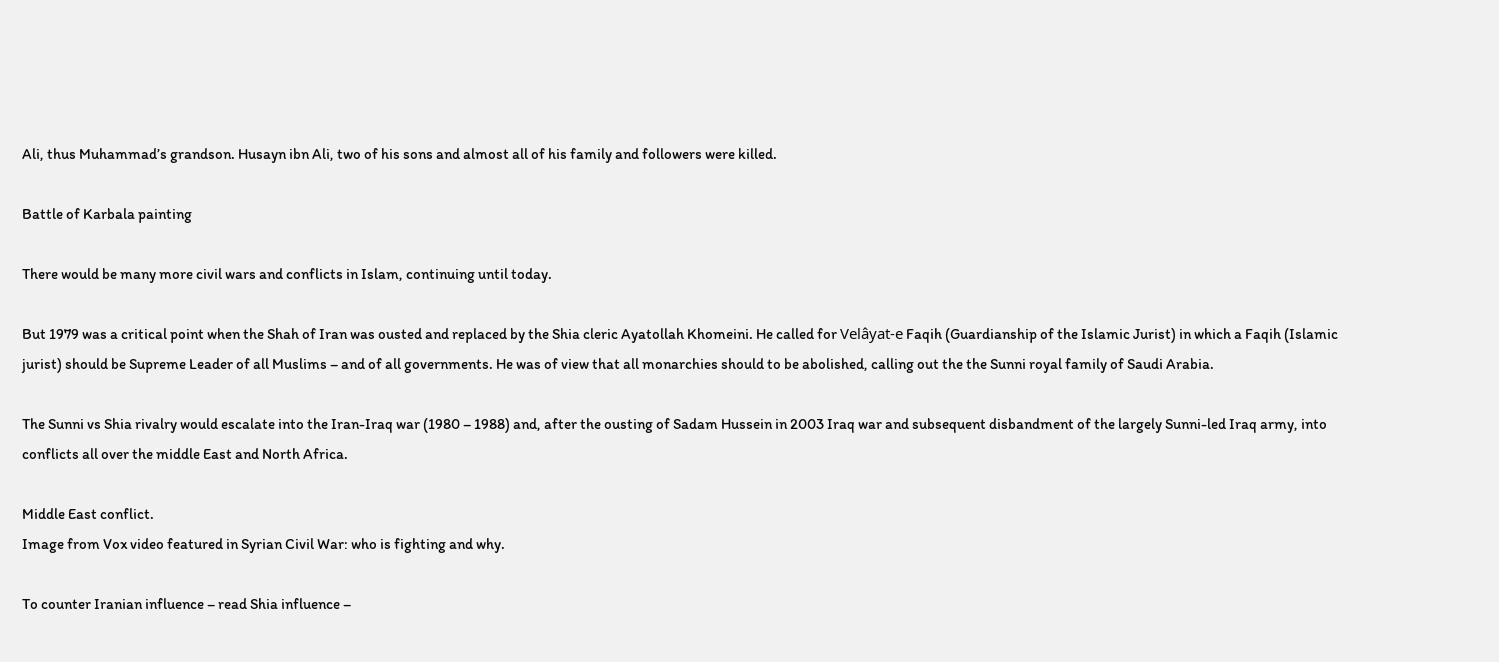Ali, thus Muhammad’s grandson. Husayn ibn Ali, two of his sons and almost all of his family and followers were killed.

Battle of Karbala painting

There would be many more civil wars and conflicts in Islam, continuing until today.

But 1979 was a critical point when the Shah of Iran was ousted and replaced by the Shia cleric Ayatollah Khomeini. He called for Velâyat-e Faqih (Guardianship of the Islamic Jurist) in which a Faqih (Islamic jurist) should be Supreme Leader of all Muslims – and of all governments. He was of view that all monarchies should to be abolished, calling out the the Sunni royal family of Saudi Arabia.

The Sunni vs Shia rivalry would escalate into the Iran-Iraq war (1980 – 1988) and, after the ousting of Sadam Hussein in 2003 Iraq war and subsequent disbandment of the largely Sunni-led Iraq army, into conflicts all over the middle East and North Africa.

Middle East conflict.
Image from Vox video featured in Syrian Civil War: who is fighting and why.

To counter Iranian influence – read Shia influence –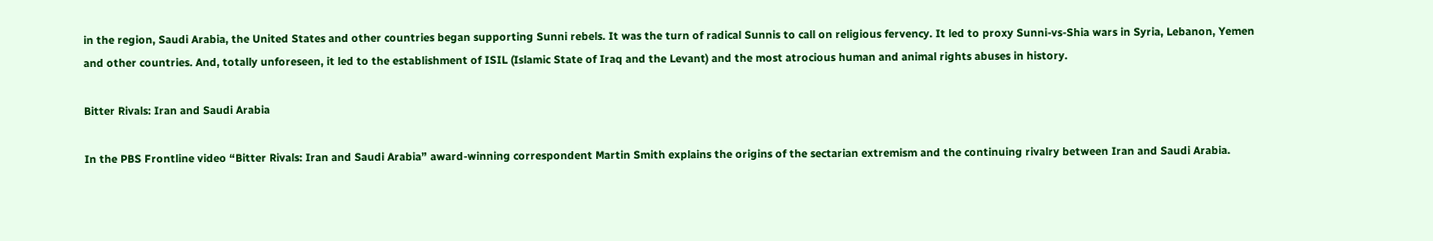in the region, Saudi Arabia, the United States and other countries began supporting Sunni rebels. It was the turn of radical Sunnis to call on religious fervency. It led to proxy Sunni-vs-Shia wars in Syria, Lebanon, Yemen and other countries. And, totally unforeseen, it led to the establishment of ISIL (Islamic State of Iraq and the Levant) and the most atrocious human and animal rights abuses in history.

Bitter Rivals: Iran and Saudi Arabia

In the PBS Frontline video “Bitter Rivals: Iran and Saudi Arabia” award-winning correspondent Martin Smith explains the origins of the sectarian extremism and the continuing rivalry between Iran and Saudi Arabia.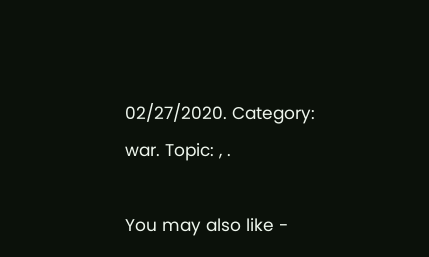02/27/2020. Category: war. Topic: , .

You may also like -